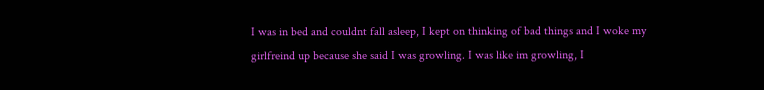I was in bed and couldnt fall asleep, I kept on thinking of bad things and I woke my girlfreind up because she said I was growling. I was like im growling, I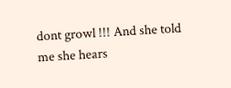dont growl !!! And she told me she hears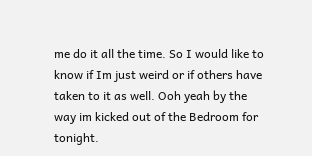me do it all the time. So I would like to know if Im just weird or if others have taken to it as well. Ooh yeah by the way im kicked out of the Bedroom for tonight.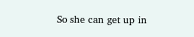So she can get up in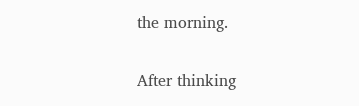the morning.

After thinking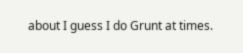about I guess I do Grunt at times.